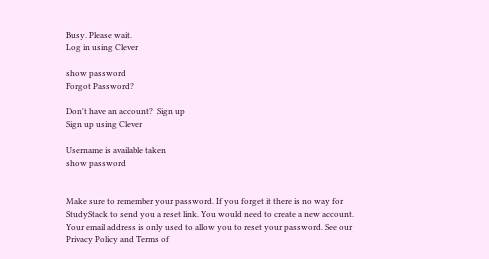Busy. Please wait.
Log in using Clever

show password
Forgot Password?

Don't have an account?  Sign up
Sign up using Clever

Username is available taken
show password


Make sure to remember your password. If you forget it there is no way for StudyStack to send you a reset link. You would need to create a new account.
Your email address is only used to allow you to reset your password. See our Privacy Policy and Terms of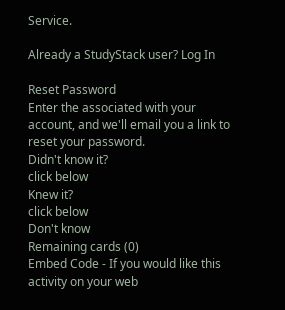Service.

Already a StudyStack user? Log In

Reset Password
Enter the associated with your account, and we'll email you a link to reset your password.
Didn't know it?
click below
Knew it?
click below
Don't know
Remaining cards (0)
Embed Code - If you would like this activity on your web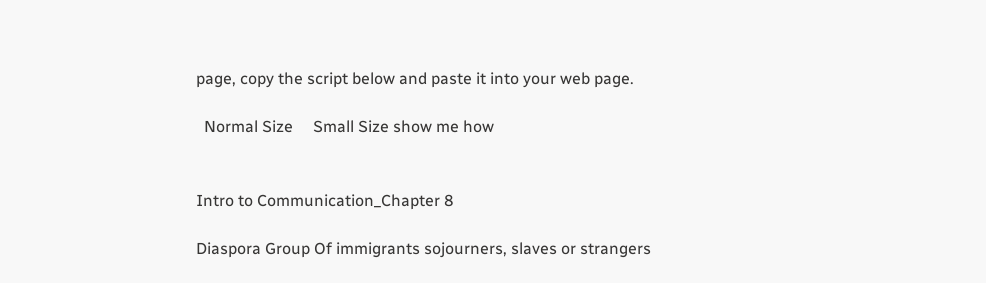page, copy the script below and paste it into your web page.

  Normal Size     Small Size show me how


Intro to Communication_Chapter 8

Diaspora Group Of immigrants sojourners, slaves or strangers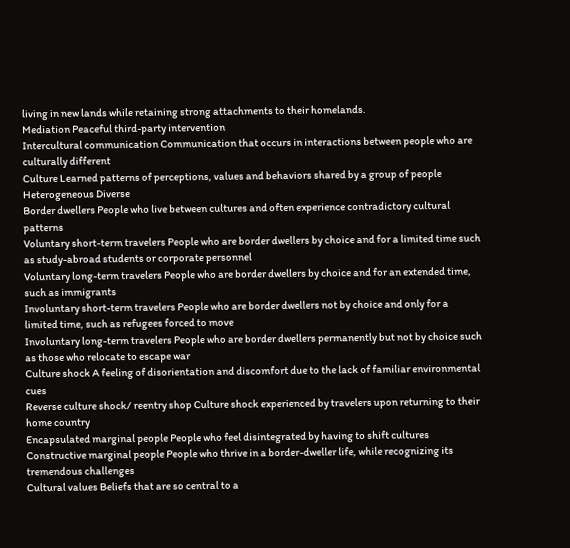living in new lands while retaining strong attachments to their homelands.
Mediation Peaceful third-party intervention
Intercultural communication Communication that occurs in interactions between people who are culturally different
Culture Learned patterns of perceptions, values and behaviors shared by a group of people
Heterogeneous Diverse
Border dwellers People who live between cultures and often experience contradictory cultural patterns
Voluntary short-term travelers People who are border dwellers by choice and for a limited time such as study-abroad students or corporate personnel
Voluntary long-term travelers People who are border dwellers by choice and for an extended time, such as immigrants
Involuntary short-term travelers People who are border dwellers not by choice and only for a limited time, such as refugees forced to move
Involuntary long-term travelers People who are border dwellers permanently but not by choice such as those who relocate to escape war
Culture shock A feeling of disorientation and discomfort due to the lack of familiar environmental cues
Reverse culture shock/ reentry shop Culture shock experienced by travelers upon returning to their home country
Encapsulated marginal people People who feel disintegrated by having to shift cultures
Constructive marginal people People who thrive in a border-dweller life, while recognizing its tremendous challenges
Cultural values Beliefs that are so central to a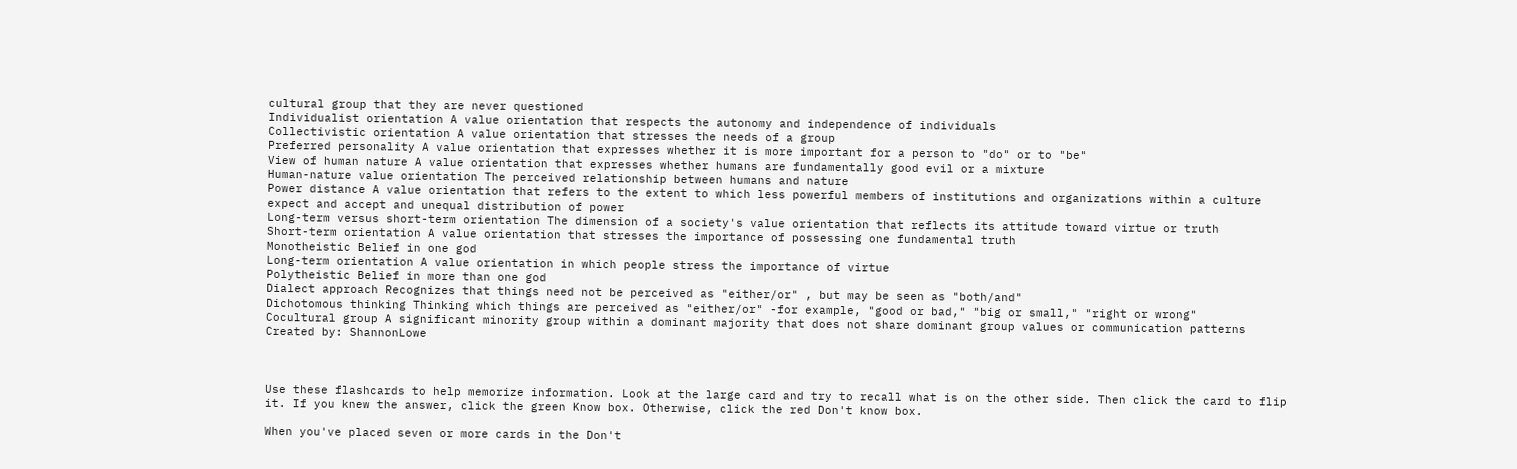cultural group that they are never questioned
Individualist orientation A value orientation that respects the autonomy and independence of individuals
Collectivistic orientation A value orientation that stresses the needs of a group
Preferred personality A value orientation that expresses whether it is more important for a person to "do" or to "be"
View of human nature A value orientation that expresses whether humans are fundamentally good evil or a mixture
Human-nature value orientation The perceived relationship between humans and nature
Power distance A value orientation that refers to the extent to which less powerful members of institutions and organizations within a culture expect and accept and unequal distribution of power
Long-term versus short-term orientation The dimension of a society's value orientation that reflects its attitude toward virtue or truth
Short-term orientation A value orientation that stresses the importance of possessing one fundamental truth
Monotheistic Belief in one god
Long-term orientation A value orientation in which people stress the importance of virtue
Polytheistic Belief in more than one god
Dialect approach Recognizes that things need not be perceived as "either/or" , but may be seen as "both/and"
Dichotomous thinking Thinking which things are perceived as "either/or" -for example, "good or bad," "big or small," "right or wrong"
Cocultural group A significant minority group within a dominant majority that does not share dominant group values or communication patterns
Created by: ShannonLowe



Use these flashcards to help memorize information. Look at the large card and try to recall what is on the other side. Then click the card to flip it. If you knew the answer, click the green Know box. Otherwise, click the red Don't know box.

When you've placed seven or more cards in the Don't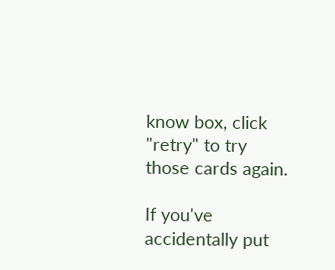know box, click "retry" to try those cards again.

If you've accidentally put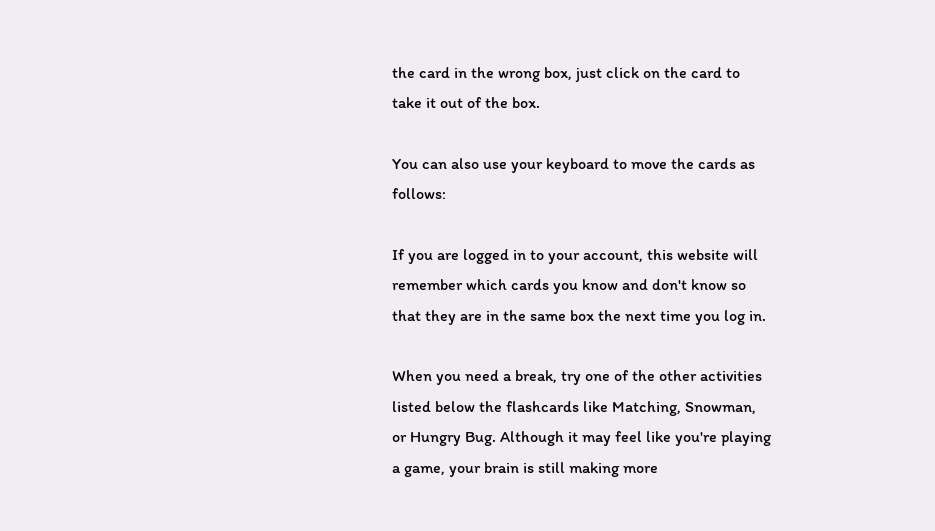the card in the wrong box, just click on the card to take it out of the box.

You can also use your keyboard to move the cards as follows:

If you are logged in to your account, this website will remember which cards you know and don't know so that they are in the same box the next time you log in.

When you need a break, try one of the other activities listed below the flashcards like Matching, Snowman, or Hungry Bug. Although it may feel like you're playing a game, your brain is still making more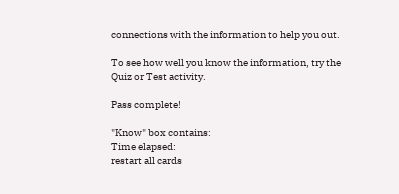connections with the information to help you out.

To see how well you know the information, try the Quiz or Test activity.

Pass complete!

"Know" box contains:
Time elapsed:
restart all cards